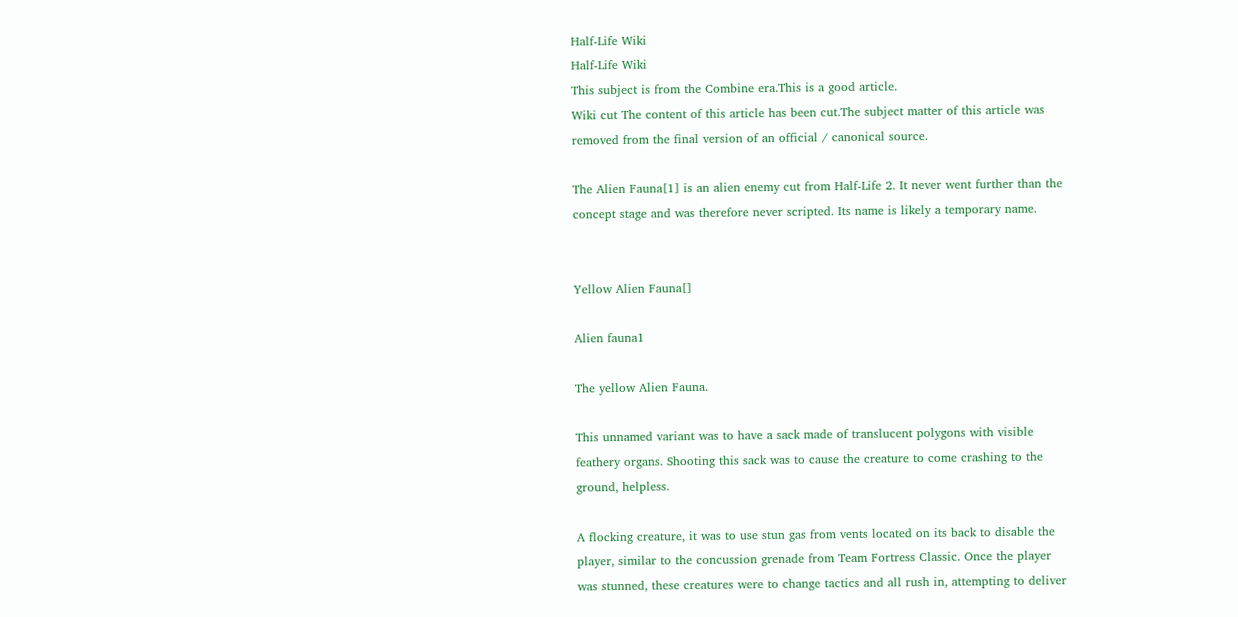Half-Life Wiki
Half-Life Wiki
This subject is from the Combine era.This is a good article.
Wiki cut The content of this article has been cut.The subject matter of this article was removed from the final version of an official / canonical source.

The Alien Fauna[1] is an alien enemy cut from Half-Life 2. It never went further than the concept stage and was therefore never scripted. Its name is likely a temporary name.


Yellow Alien Fauna[]

Alien fauna1

The yellow Alien Fauna.

This unnamed variant was to have a sack made of translucent polygons with visible feathery organs. Shooting this sack was to cause the creature to come crashing to the ground, helpless.

A flocking creature, it was to use stun gas from vents located on its back to disable the player, similar to the concussion grenade from Team Fortress Classic. Once the player was stunned, these creatures were to change tactics and all rush in, attempting to deliver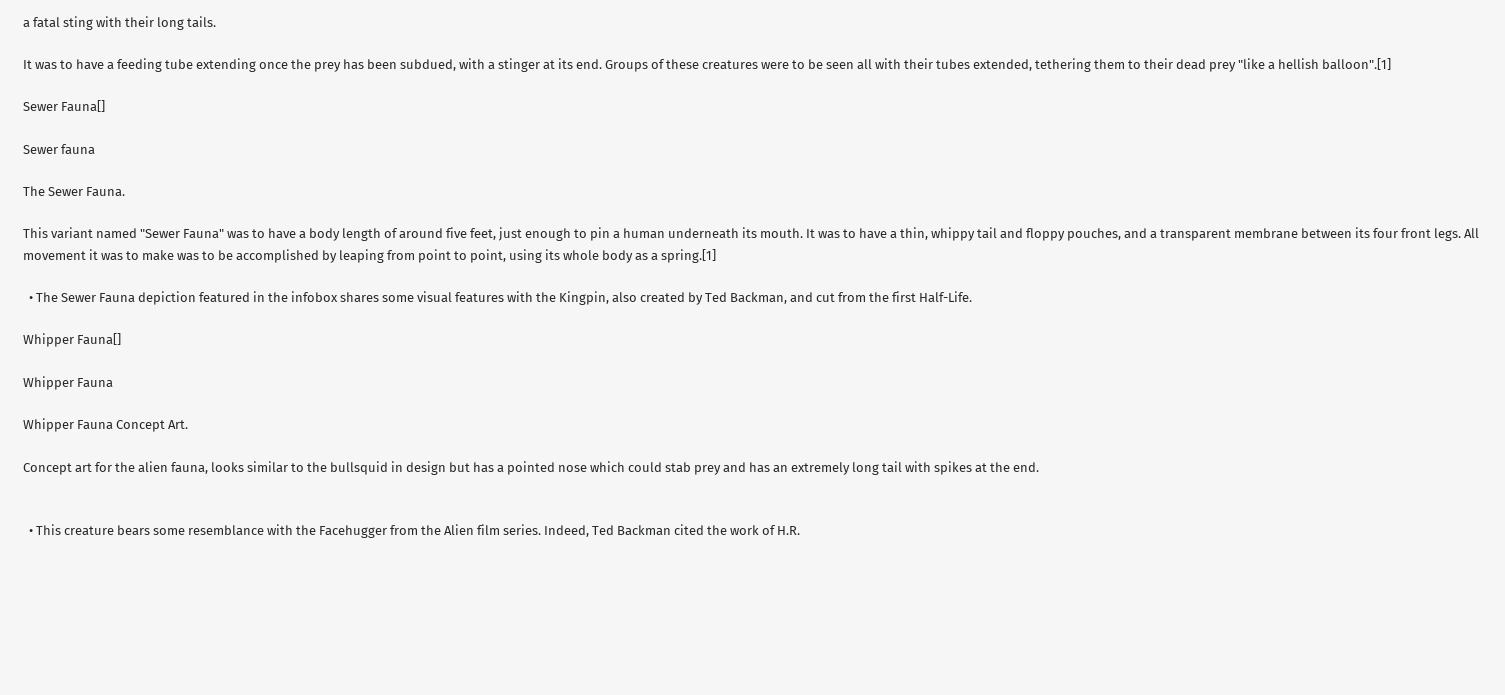a fatal sting with their long tails.

It was to have a feeding tube extending once the prey has been subdued, with a stinger at its end. Groups of these creatures were to be seen all with their tubes extended, tethering them to their dead prey "like a hellish balloon".[1]

Sewer Fauna[]

Sewer fauna

The Sewer Fauna.

This variant named "Sewer Fauna" was to have a body length of around five feet, just enough to pin a human underneath its mouth. It was to have a thin, whippy tail and floppy pouches, and a transparent membrane between its four front legs. All movement it was to make was to be accomplished by leaping from point to point, using its whole body as a spring.[1]

  • The Sewer Fauna depiction featured in the infobox shares some visual features with the Kingpin, also created by Ted Backman, and cut from the first Half-Life.

Whipper Fauna[]

Whipper Fauna

Whipper Fauna Concept Art.

Concept art for the alien fauna, looks similar to the bullsquid in design but has a pointed nose which could stab prey and has an extremely long tail with spikes at the end.


  • This creature bears some resemblance with the Facehugger from the Alien film series. Indeed, Ted Backman cited the work of H.R.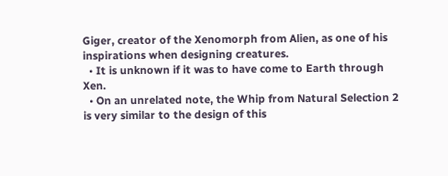Giger, creator of the Xenomorph from Alien, as one of his inspirations when designing creatures.
  • It is unknown if it was to have come to Earth through Xen.
  • On an unrelated note, the Whip from Natural Selection 2 is very similar to the design of this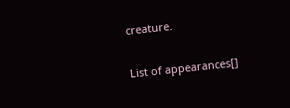creature.

List of appearances[]